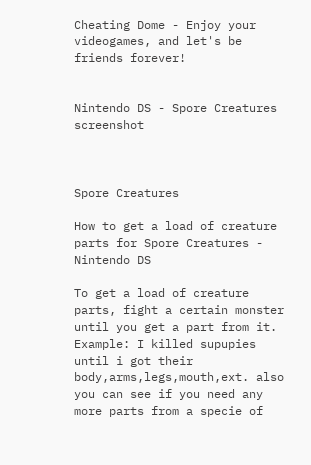Cheating Dome - Enjoy your videogames, and let's be friends forever!


Nintendo DS - Spore Creatures screenshot



Spore Creatures

How to get a load of creature parts for Spore Creatures - Nintendo DS

To get a load of creature parts, fight a certain monster until you get a part from it. Example: I killed supupies until i got their body,arms,legs,mouth,ext. also you can see if you need any more parts from a specie of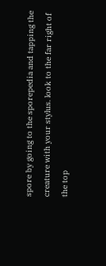spore by going to the sporepedia and tapping the creature with your stylus. look to the far right of the top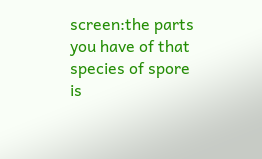screen:the parts you have of that species of spore is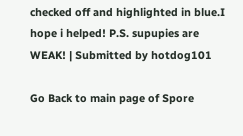checked off and highlighted in blue.I hope i helped! P.S. supupies are WEAK! | Submitted by hotdog101

Go Back to main page of Spore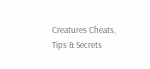Creatures Cheats, Tips & Secrets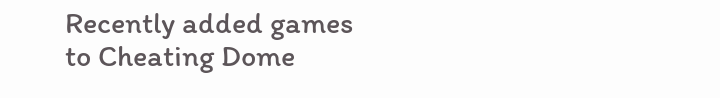Recently added games to Cheating Dome